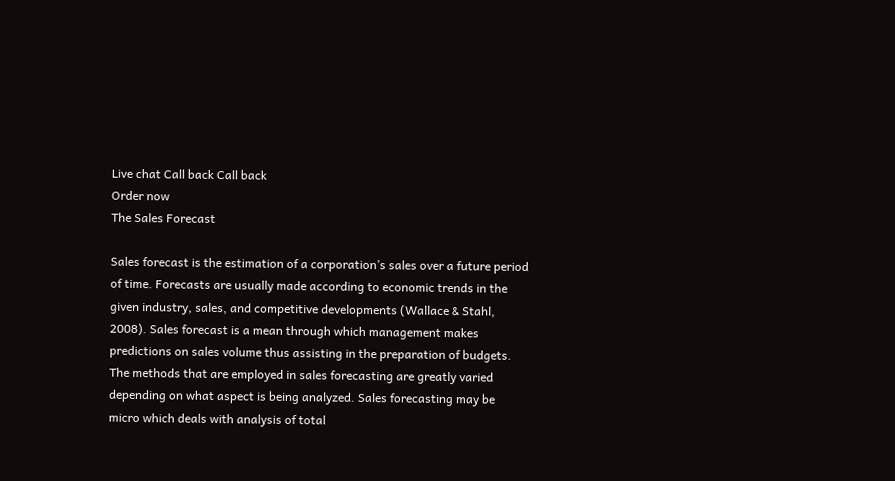Live chat Call back Call back
Order now
The Sales Forecast

Sales forecast is the estimation of a corporation’s sales over a future period of time. Forecasts are usually made according to economic trends in the given industry, sales, and competitive developments (Wallace & Stahl, 2008). Sales forecast is a mean through which management makes predictions on sales volume thus assisting in the preparation of budgets. The methods that are employed in sales forecasting are greatly varied depending on what aspect is being analyzed. Sales forecasting may be micro which deals with analysis of total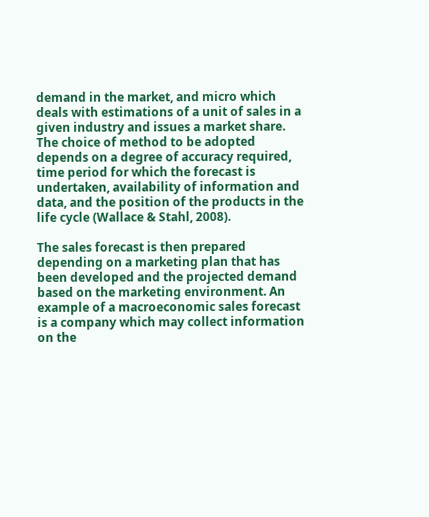demand in the market, and micro which deals with estimations of a unit of sales in a given industry and issues a market share. The choice of method to be adopted depends on a degree of accuracy required, time period for which the forecast is undertaken, availability of information and data, and the position of the products in the life cycle (Wallace & Stahl, 2008).

The sales forecast is then prepared depending on a marketing plan that has been developed and the projected demand based on the marketing environment. An example of a macroeconomic sales forecast is a company which may collect information on the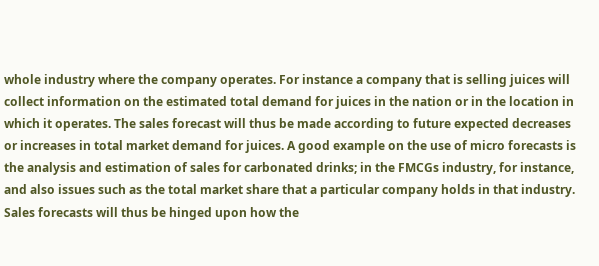whole industry where the company operates. For instance a company that is selling juices will collect information on the estimated total demand for juices in the nation or in the location in which it operates. The sales forecast will thus be made according to future expected decreases or increases in total market demand for juices. A good example on the use of micro forecasts is the analysis and estimation of sales for carbonated drinks; in the FMCGs industry, for instance, and also issues such as the total market share that a particular company holds in that industry. Sales forecasts will thus be hinged upon how the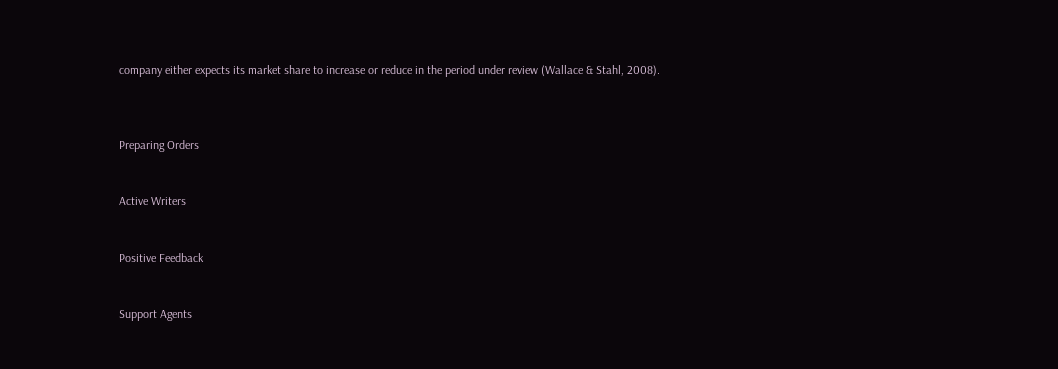company either expects its market share to increase or reduce in the period under review (Wallace & Stahl, 2008).



Preparing Orders


Active Writers


Positive Feedback


Support Agents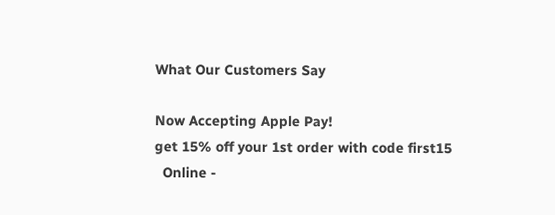What Our Customers Say

Now Accepting Apple Pay!
get 15% off your 1st order with code first15
  Online -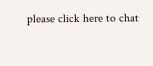please click here to chat